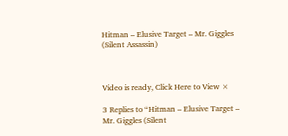Hitman – Elusive Target – Mr. Giggles (Silent Assassin)



Video is ready, Click Here to View ×

3 Replies to “Hitman – Elusive Target – Mr. Giggles (Silent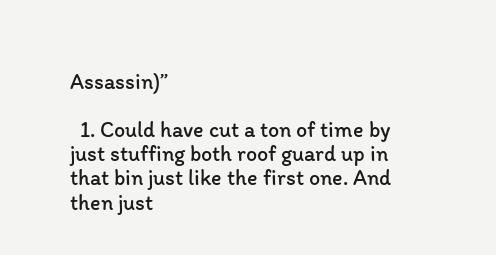Assassin)”

  1. Could have cut a ton of time by just stuffing both roof guard up in that bin just like the first one. And then just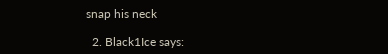snap his neck

  2. Black1Ice says: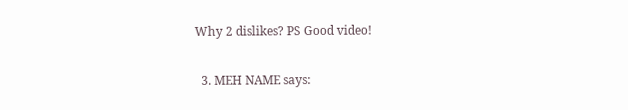Why 2 dislikes? PS Good video!

  3. MEH NAME says: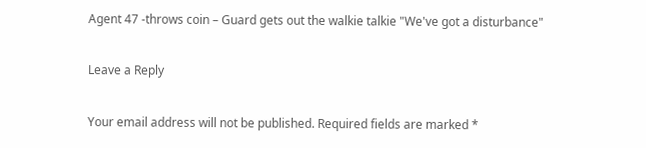Agent 47 -throws coin – Guard gets out the walkie talkie "We've got a disturbance"

Leave a Reply

Your email address will not be published. Required fields are marked *